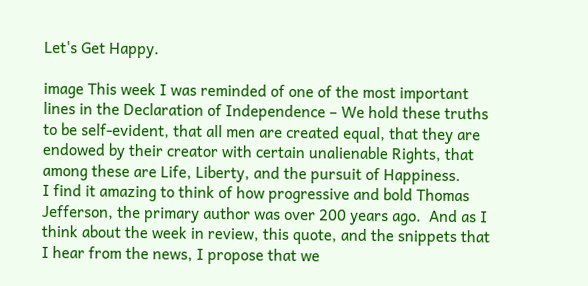Let's Get Happy.

image This week I was reminded of one of the most important lines in the Declaration of Independence – We hold these truths to be self-evident, that all men are created equal, that they are endowed by their creator with certain unalienable Rights, that among these are Life, Liberty, and the pursuit of Happiness.
I find it amazing to think of how progressive and bold Thomas Jefferson, the primary author was over 200 years ago.  And as I think about the week in review, this quote, and the snippets that I hear from the news, I propose that we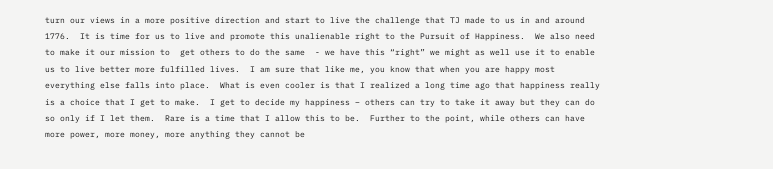turn our views in a more positive direction and start to live the challenge that TJ made to us in and around 1776.  It is time for us to live and promote this unalienable right to the Pursuit of Happiness.  We also need to make it our mission to  get others to do the same  - we have this “right” we might as well use it to enable us to live better more fulfilled lives.  I am sure that like me, you know that when you are happy most everything else falls into place.  What is even cooler is that I realized a long time ago that happiness really is a choice that I get to make.  I get to decide my happiness – others can try to take it away but they can do so only if I let them.  Rare is a time that I allow this to be.  Further to the point, while others can have more power, more money, more anything they cannot be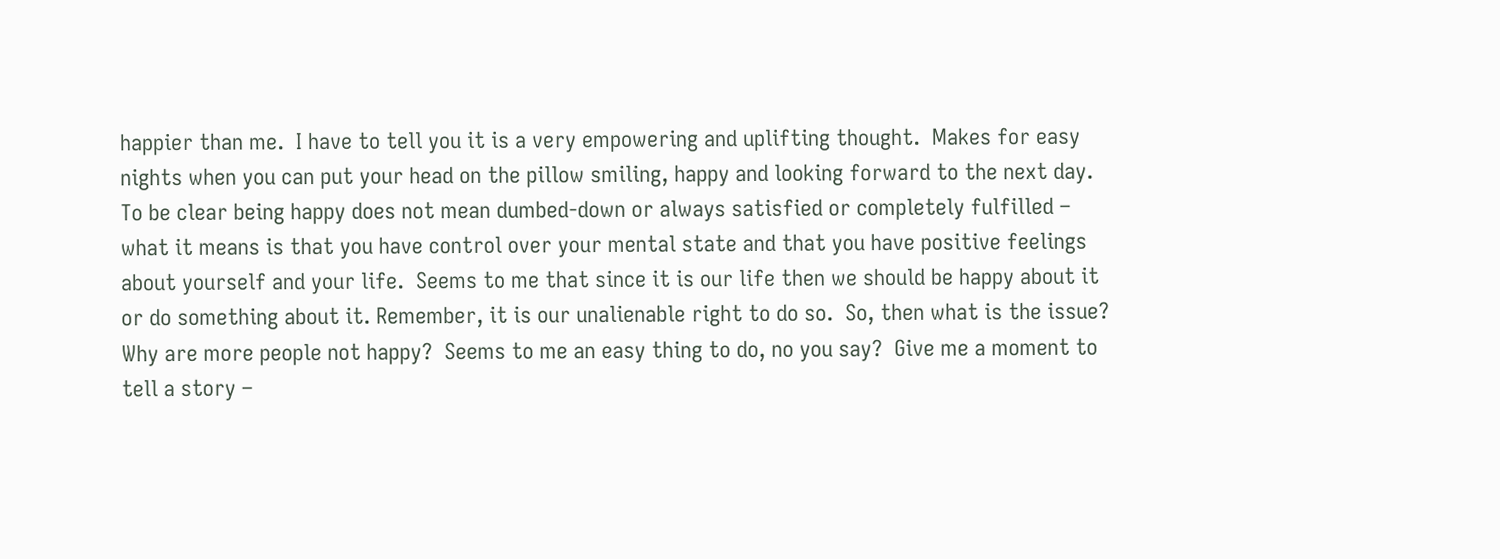happier than me.  I have to tell you it is a very empowering and uplifting thought.  Makes for easy nights when you can put your head on the pillow smiling, happy and looking forward to the next day.
To be clear being happy does not mean dumbed-down or always satisfied or completely fulfilled – what it means is that you have control over your mental state and that you have positive feelings about yourself and your life.  Seems to me that since it is our life then we should be happy about it or do something about it. Remember, it is our unalienable right to do so.  So, then what is the issue? Why are more people not happy?  Seems to me an easy thing to do, no you say?  Give me a moment to tell a story –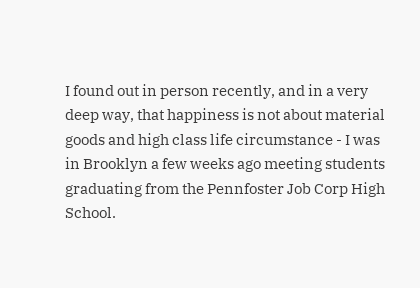I found out in person recently, and in a very deep way, that happiness is not about material goods and high class life circumstance - I was in Brooklyn a few weeks ago meeting students graduating from the Pennfoster Job Corp High School.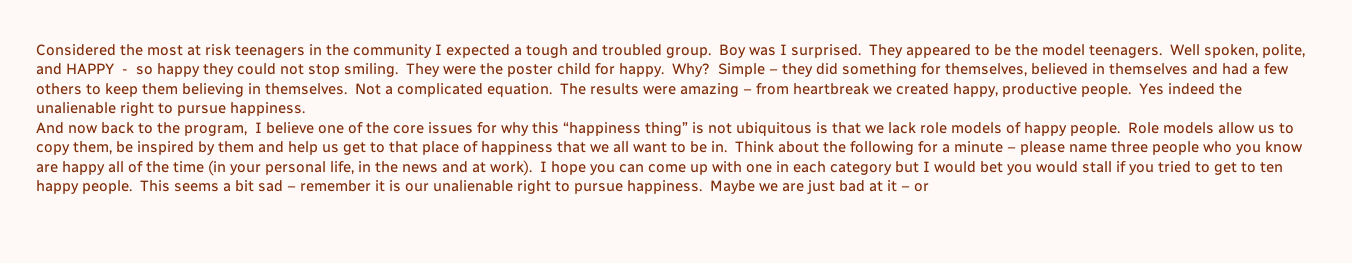Considered the most at risk teenagers in the community I expected a tough and troubled group.  Boy was I surprised.  They appeared to be the model teenagers.  Well spoken, polite, and HAPPY  -  so happy they could not stop smiling.  They were the poster child for happy.  Why?  Simple – they did something for themselves, believed in themselves and had a few others to keep them believing in themselves.  Not a complicated equation.  The results were amazing – from heartbreak we created happy, productive people.  Yes indeed the unalienable right to pursue happiness.
And now back to the program,  I believe one of the core issues for why this “happiness thing” is not ubiquitous is that we lack role models of happy people.  Role models allow us to copy them, be inspired by them and help us get to that place of happiness that we all want to be in.  Think about the following for a minute – please name three people who you know are happy all of the time (in your personal life, in the news and at work).  I hope you can come up with one in each category but I would bet you would stall if you tried to get to ten happy people.  This seems a bit sad – remember it is our unalienable right to pursue happiness.  Maybe we are just bad at it – or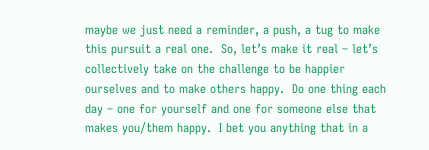maybe we just need a reminder, a push, a tug to make this pursuit a real one.  So, let’s make it real – let’s collectively take on the challenge to be happier ourselves and to make others happy.  Do one thing each day – one for yourself and one for someone else that makes you/them happy.  I bet you anything that in a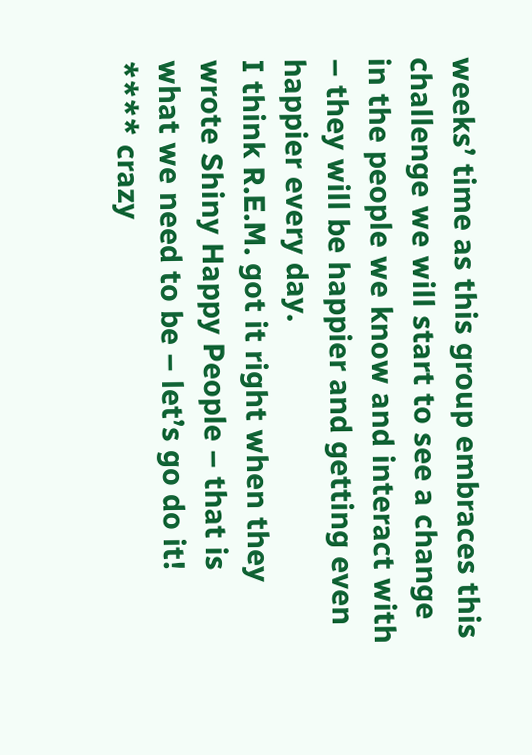weeks’ time as this group embraces this challenge we will start to see a change in the people we know and interact with – they will be happier and getting even happier every day.
I think R.E.M. got it right when they wrote Shiny Happy People – that is what we need to be – let’s go do it!
**** crazy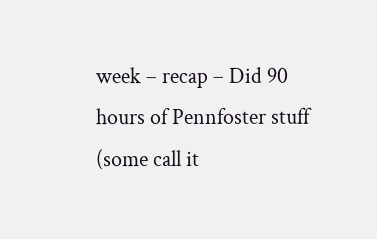week – recap – Did 90 hours of Pennfoster stuff (some call it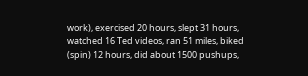work), exercised 20 hours, slept 31 hours, watched 16 Ted videos, ran 51 miles, biked (spin) 12 hours, did about 1500 pushups,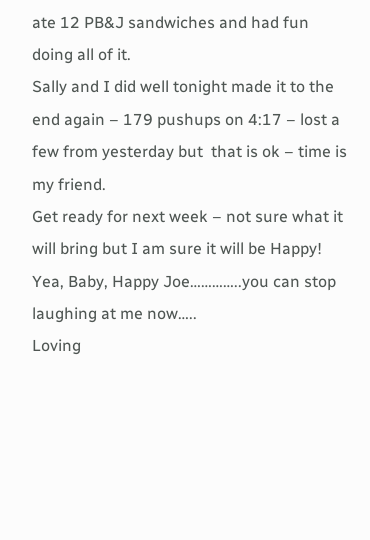ate 12 PB&J sandwiches and had fun doing all of it.
Sally and I did well tonight made it to the end again – 179 pushups on 4:17 – lost a few from yesterday but  that is ok – time is my friend.
Get ready for next week – not sure what it will bring but I am sure it will be Happy!  Yea, Baby, Happy Joe…………..you can stop laughing at me now…..
Loving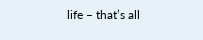life – that’s all